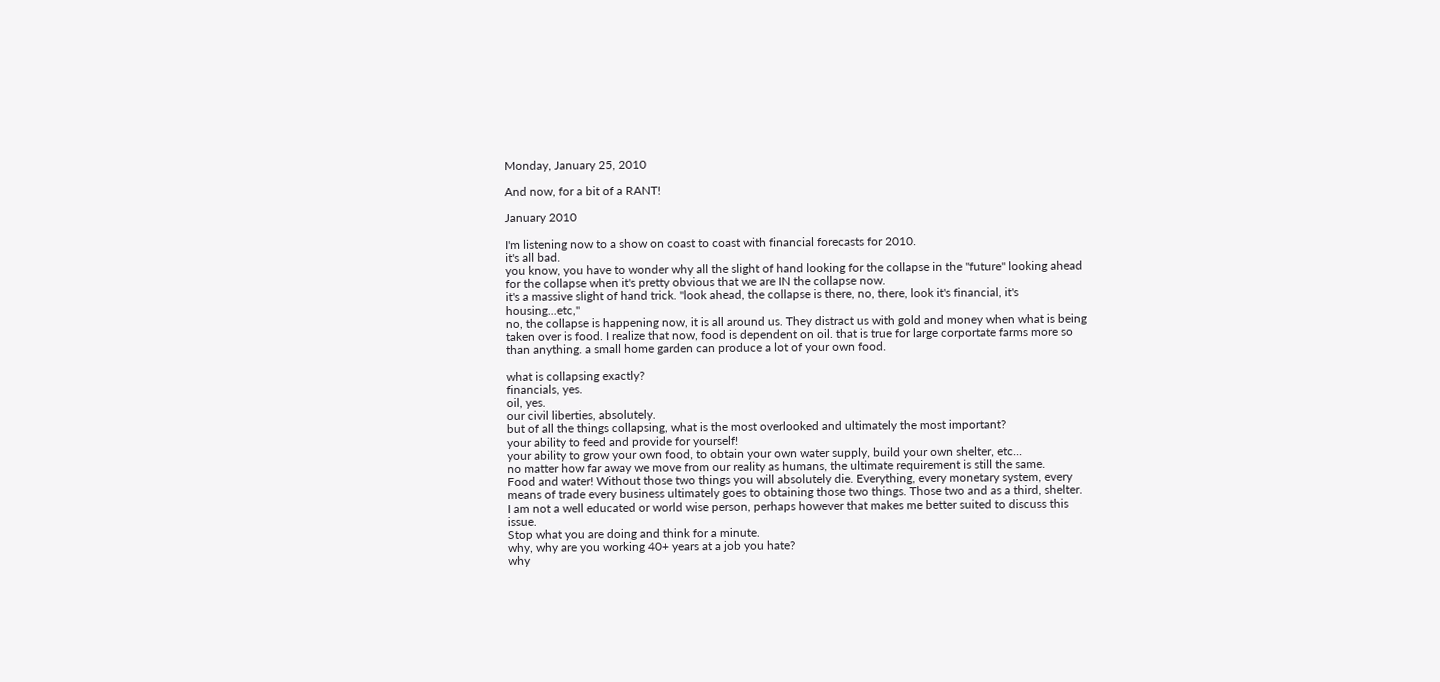Monday, January 25, 2010

And now, for a bit of a RANT!

January 2010

I'm listening now to a show on coast to coast with financial forecasts for 2010.
it's all bad.
you know, you have to wonder why all the slight of hand looking for the collapse in the "future" looking ahead for the collapse when it's pretty obvious that we are IN the collapse now.
it's a massive slight of hand trick. "look ahead, the collapse is there, no, there, look it's financial, it's housing...etc,"
no, the collapse is happening now, it is all around us. They distract us with gold and money when what is being taken over is food. I realize that now, food is dependent on oil. that is true for large corportate farms more so than anything. a small home garden can produce a lot of your own food.

what is collapsing exactly?
financials, yes.
oil, yes.
our civil liberties, absolutely.
but of all the things collapsing, what is the most overlooked and ultimately the most important?
your ability to feed and provide for yourself!
your ability to grow your own food, to obtain your own water supply, build your own shelter, etc...
no matter how far away we move from our reality as humans, the ultimate requirement is still the same.
Food and water! Without those two things you will absolutely die. Everything, every monetary system, every means of trade every business ultimately goes to obtaining those two things. Those two and as a third, shelter.
I am not a well educated or world wise person, perhaps however that makes me better suited to discuss this issue.
Stop what you are doing and think for a minute.
why, why are you working 40+ years at a job you hate?
why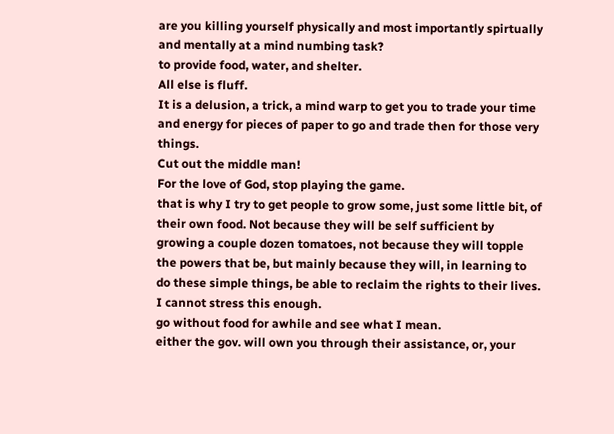are you killing yourself physically and most importantly spirtually and mentally at a mind numbing task?
to provide food, water, and shelter.
All else is fluff.
It is a delusion, a trick, a mind warp to get you to trade your time and energy for pieces of paper to go and trade then for those very things.
Cut out the middle man!
For the love of God, stop playing the game.
that is why I try to get people to grow some, just some little bit, of their own food. Not because they will be self sufficient by growing a couple dozen tomatoes, not because they will topple the powers that be, but mainly because they will, in learning to do these simple things, be able to reclaim the rights to their lives.
I cannot stress this enough.
go without food for awhile and see what I mean.
either the gov. will own you through their assistance, or, your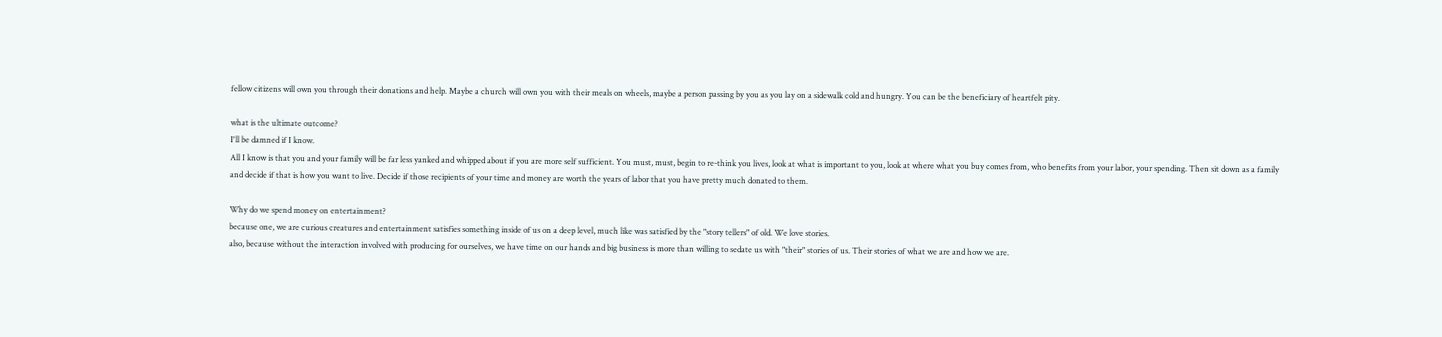fellow citizens will own you through their donations and help. Maybe a church will own you with their meals on wheels, maybe a person passing by you as you lay on a sidewalk cold and hungry. You can be the beneficiary of heartfelt pity.

what is the ultimate outcome?
I'll be damned if I know.
All I know is that you and your family will be far less yanked and whipped about if you are more self sufficient. You must, must, begin to re-think you lives, look at what is important to you, look at where what you buy comes from, who benefits from your labor, your spending. Then sit down as a family and decide if that is how you want to live. Decide if those recipients of your time and money are worth the years of labor that you have pretty much donated to them.

Why do we spend money on entertainment?
because one, we are curious creatures and entertainment satisfies something inside of us on a deep level, much like was satisfied by the "story tellers" of old. We love stories.
also, because without the interaction involved with producing for ourselves, we have time on our hands and big business is more than willing to sedate us with "their" stories of us. Their stories of what we are and how we are.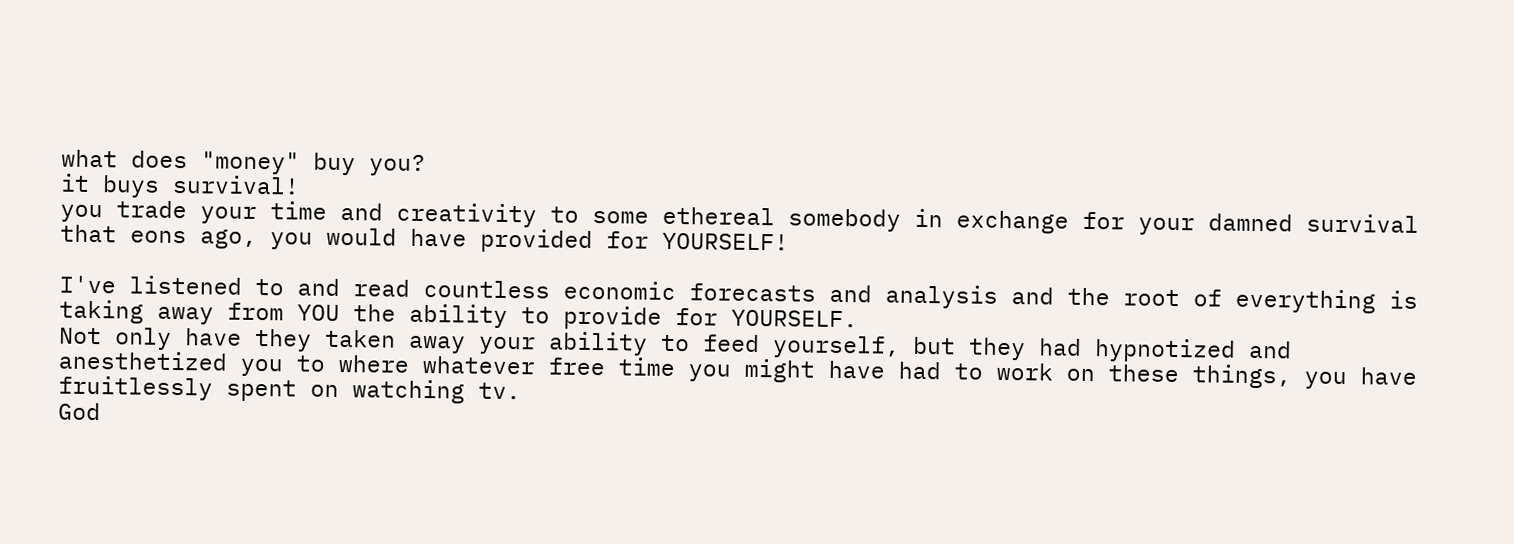what does "money" buy you?
it buys survival!
you trade your time and creativity to some ethereal somebody in exchange for your damned survival that eons ago, you would have provided for YOURSELF!

I've listened to and read countless economic forecasts and analysis and the root of everything is taking away from YOU the ability to provide for YOURSELF.
Not only have they taken away your ability to feed yourself, but they had hypnotized and anesthetized you to where whatever free time you might have had to work on these things, you have fruitlessly spent on watching tv.
God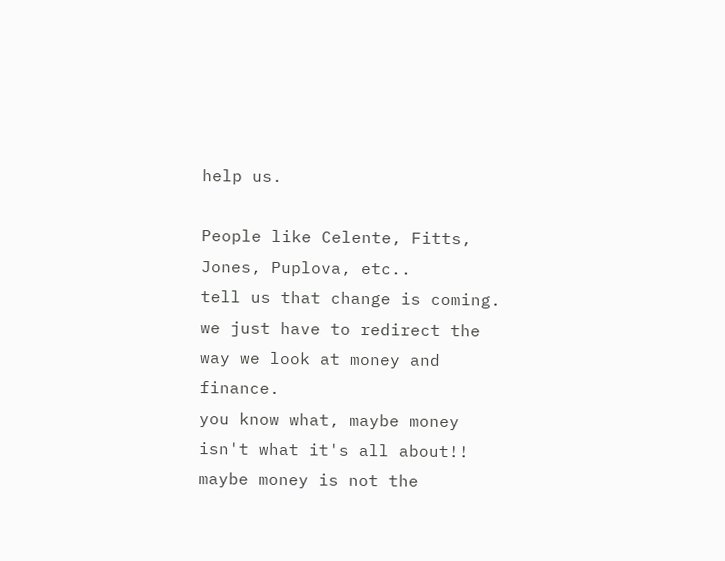help us.

People like Celente, Fitts, Jones, Puplova, etc..
tell us that change is coming. we just have to redirect the way we look at money and finance.
you know what, maybe money isn't what it's all about!!
maybe money is not the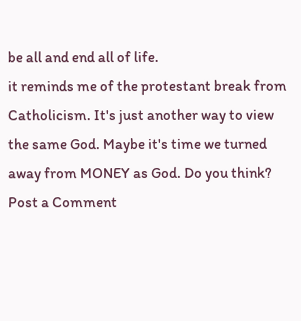be all and end all of life.
it reminds me of the protestant break from Catholicism. It's just another way to view the same God. Maybe it's time we turned away from MONEY as God. Do you think?
Post a Comment